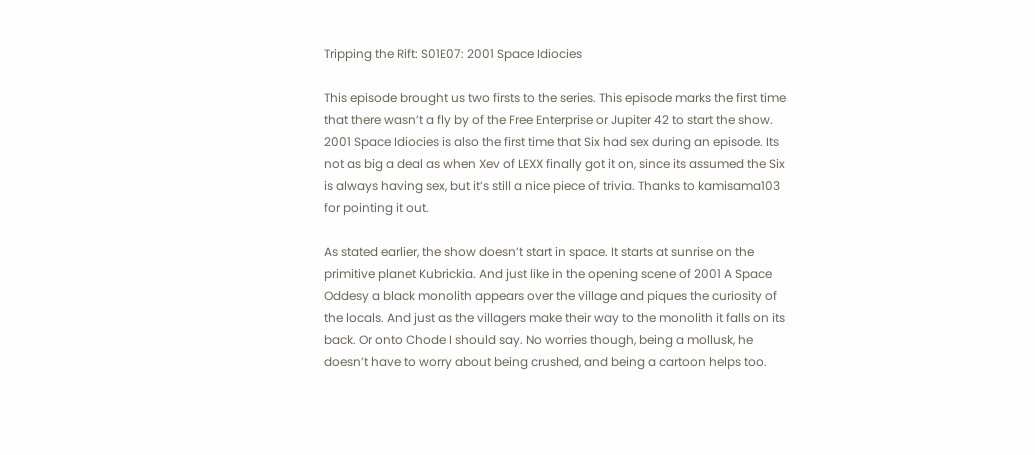Tripping the Rift: S01E07: 2001 Space Idiocies

This episode brought us two firsts to the series. This episode marks the first time that there wasn’t a fly by of the Free Enterprise or Jupiter 42 to start the show. 2001 Space Idiocies is also the first time that Six had sex during an episode. Its not as big a deal as when Xev of LEXX finally got it on, since its assumed the Six is always having sex, but it’s still a nice piece of trivia. Thanks to kamisama103 for pointing it out.

As stated earlier, the show doesn’t start in space. It starts at sunrise on the primitive planet Kubrickia. And just like in the opening scene of 2001 A Space Oddesy a black monolith appears over the village and piques the curiosity of the locals. And just as the villagers make their way to the monolith it falls on its back. Or onto Chode I should say. No worries though, being a mollusk, he doesn’t have to worry about being crushed, and being a cartoon helps too.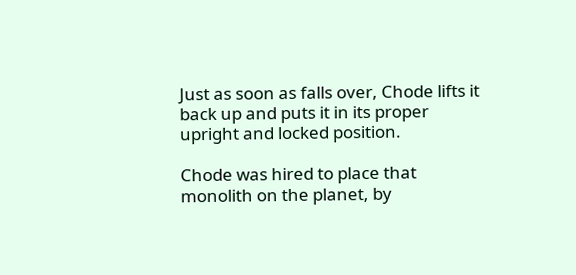Just as soon as falls over, Chode lifts it back up and puts it in its proper upright and locked position.

Chode was hired to place that monolith on the planet, by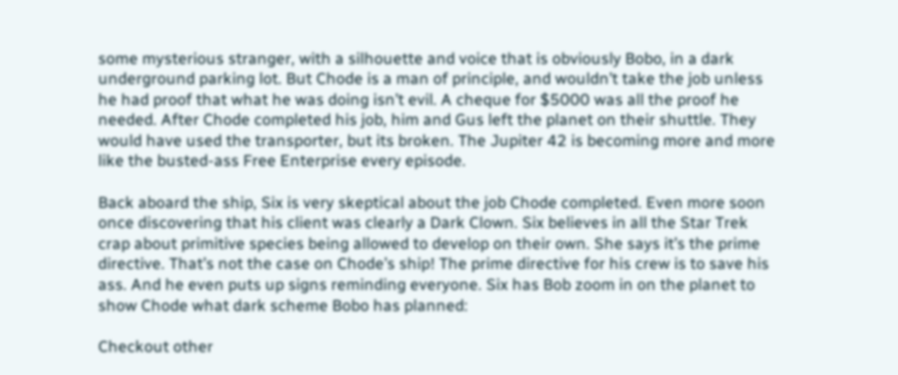some mysterious stranger, with a silhouette and voice that is obviously Bobo, in a dark underground parking lot. But Chode is a man of principle, and wouldn’t take the job unless he had proof that what he was doing isn’t evil. A cheque for $5000 was all the proof he needed. After Chode completed his job, him and Gus left the planet on their shuttle. They would have used the transporter, but its broken. The Jupiter 42 is becoming more and more like the busted-ass Free Enterprise every episode.

Back aboard the ship, Six is very skeptical about the job Chode completed. Even more soon once discovering that his client was clearly a Dark Clown. Six believes in all the Star Trek crap about primitive species being allowed to develop on their own. She says it’s the prime directive. That’s not the case on Chode’s ship! The prime directive for his crew is to save his ass. And he even puts up signs reminding everyone. Six has Bob zoom in on the planet to show Chode what dark scheme Bobo has planned:

Checkout other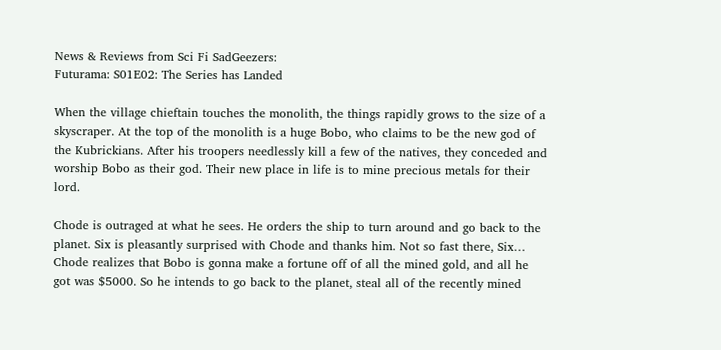News & Reviews from Sci Fi SadGeezers:
Futurama: S01E02: The Series has Landed

When the village chieftain touches the monolith, the things rapidly grows to the size of a skyscraper. At the top of the monolith is a huge Bobo, who claims to be the new god of the Kubrickians. After his troopers needlessly kill a few of the natives, they conceded and worship Bobo as their god. Their new place in life is to mine precious metals for their lord.

Chode is outraged at what he sees. He orders the ship to turn around and go back to the planet. Six is pleasantly surprised with Chode and thanks him. Not so fast there, Six… Chode realizes that Bobo is gonna make a fortune off of all the mined gold, and all he got was $5000. So he intends to go back to the planet, steal all of the recently mined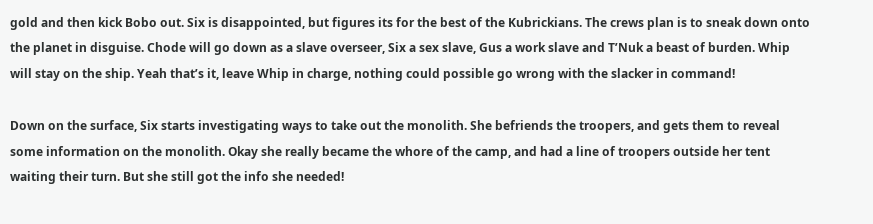gold and then kick Bobo out. Six is disappointed, but figures its for the best of the Kubrickians. The crews plan is to sneak down onto the planet in disguise. Chode will go down as a slave overseer, Six a sex slave, Gus a work slave and T’Nuk a beast of burden. Whip will stay on the ship. Yeah that’s it, leave Whip in charge, nothing could possible go wrong with the slacker in command!

Down on the surface, Six starts investigating ways to take out the monolith. She befriends the troopers, and gets them to reveal some information on the monolith. Okay she really became the whore of the camp, and had a line of troopers outside her tent waiting their turn. But she still got the info she needed!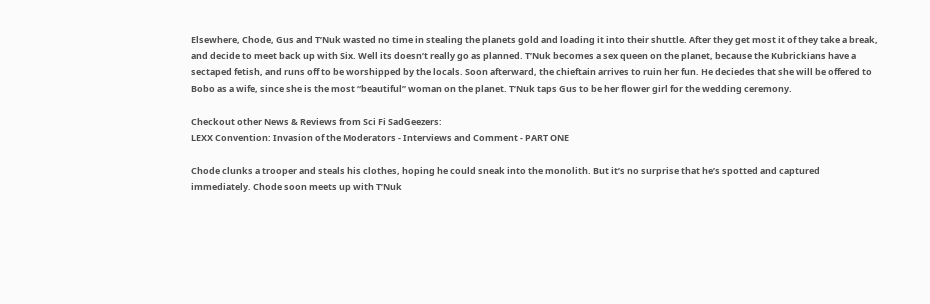Elsewhere, Chode, Gus and T’Nuk wasted no time in stealing the planets gold and loading it into their shuttle. After they get most it of they take a break, and decide to meet back up with Six. Well its doesn’t really go as planned. T’Nuk becomes a sex queen on the planet, because the Kubrickians have a sectaped fetish, and runs off to be worshipped by the locals. Soon afterward, the chieftain arrives to ruin her fun. He deciedes that she will be offered to Bobo as a wife, since she is the most “beautiful” woman on the planet. T’Nuk taps Gus to be her flower girl for the wedding ceremony.

Checkout other News & Reviews from Sci Fi SadGeezers:
LEXX Convention: Invasion of the Moderators - Interviews and Comment - PART ONE

Chode clunks a trooper and steals his clothes, hoping he could sneak into the monolith. But it’s no surprise that he’s spotted and captured immediately. Chode soon meets up with T’Nuk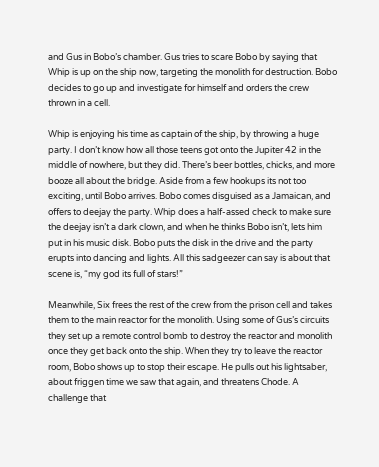and Gus in Bobo’s chamber. Gus tries to scare Bobo by saying that Whip is up on the ship now, targeting the monolith for destruction. Bobo decides to go up and investigate for himself and orders the crew thrown in a cell.

Whip is enjoying his time as captain of the ship, by throwing a huge party. I don’t know how all those teens got onto the Jupiter 42 in the middle of nowhere, but they did. There’s beer bottles, chicks, and more booze all about the bridge. Aside from a few hookups its not too exciting, until Bobo arrives. Bobo comes disguised as a Jamaican, and offers to deejay the party. Whip does a half-assed check to make sure the deejay isn’t a dark clown, and when he thinks Bobo isn’t, lets him put in his music disk. Bobo puts the disk in the drive and the party erupts into dancing and lights. All this sadgeezer can say is about that scene is, “my god its full of stars!”

Meanwhile, Six frees the rest of the crew from the prison cell and takes them to the main reactor for the monolith. Using some of Gus’s circuits they set up a remote control bomb to destroy the reactor and monolith once they get back onto the ship. When they try to leave the reactor room, Bobo shows up to stop their escape. He pulls out his lightsaber, about friggen time we saw that again, and threatens Chode. A challenge that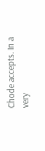Chode accepts. In a very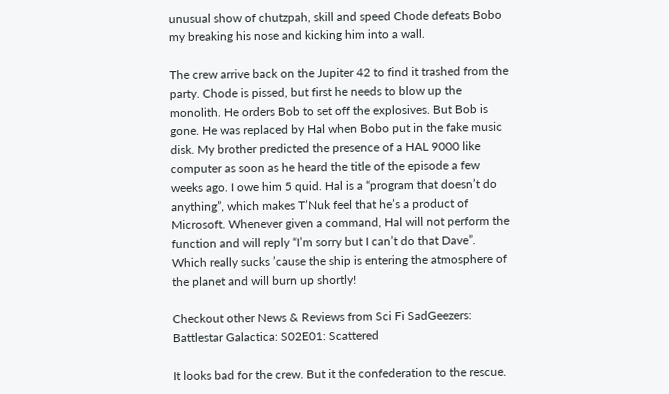unusual show of chutzpah, skill and speed Chode defeats Bobo my breaking his nose and kicking him into a wall.

The crew arrive back on the Jupiter 42 to find it trashed from the party. Chode is pissed, but first he needs to blow up the monolith. He orders Bob to set off the explosives. But Bob is gone. He was replaced by Hal when Bobo put in the fake music disk. My brother predicted the presence of a HAL 9000 like computer as soon as he heard the title of the episode a few weeks ago. I owe him 5 quid. Hal is a “program that doesn’t do anything”, which makes T’Nuk feel that he’s a product of Microsoft. Whenever given a command, Hal will not perform the function and will reply “I’m sorry but I can’t do that Dave”. Which really sucks ’cause the ship is entering the atmosphere of the planet and will burn up shortly!

Checkout other News & Reviews from Sci Fi SadGeezers:
Battlestar Galactica: S02E01: Scattered

It looks bad for the crew. But it the confederation to the rescue.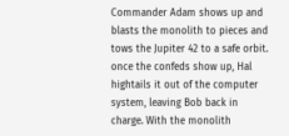Commander Adam shows up and blasts the monolith to pieces and tows the Jupiter 42 to a safe orbit. once the confeds show up, Hal hightails it out of the computer system, leaving Bob back in charge. With the monolith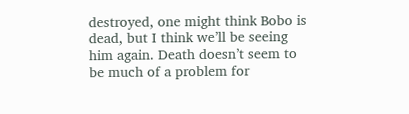destroyed, one might think Bobo is dead, but I think we’ll be seeing him again. Death doesn’t seem to be much of a problem for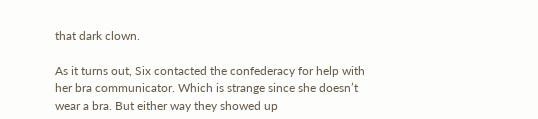that dark clown.

As it turns out, Six contacted the confederacy for help with her bra communicator. Which is strange since she doesn’t wear a bra. But either way they showed up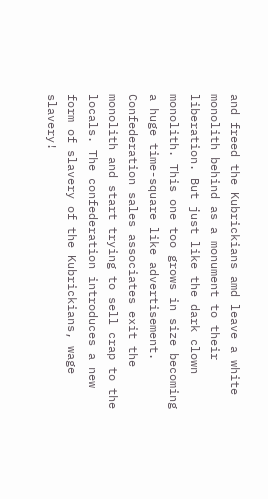and freed the Kubrickians amd leave a white monolith behind as a monument to their liberation. But just like the dark clown monolith. This one too grows in size becoming a huge time-square like advertisement. Confederation sales associates exit the monolith and start trying to sell crap to the locals. The confederation introduces a new form of slavery of the Kubrickians, wage slavery!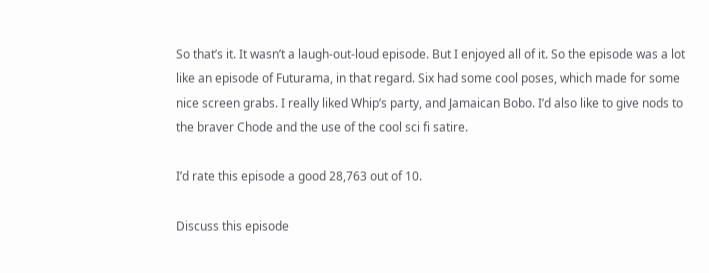So that’s it. It wasn’t a laugh-out-loud episode. But I enjoyed all of it. So the episode was a lot like an episode of Futurama, in that regard. Six had some cool poses, which made for some nice screen grabs. I really liked Whip’s party, and Jamaican Bobo. I’d also like to give nods to the braver Chode and the use of the cool sci fi satire.

I’d rate this episode a good 28,763 out of 10.

Discuss this episode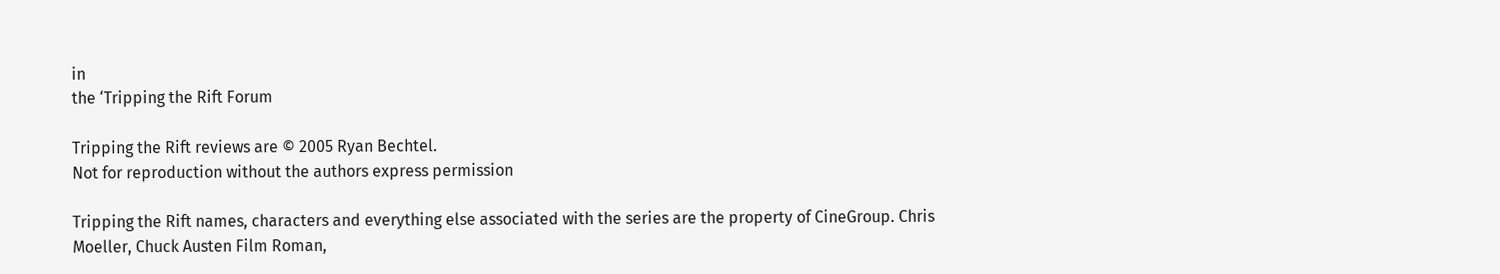in
the ‘Tripping the Rift Forum

Tripping the Rift reviews are © 2005 Ryan Bechtel.
Not for reproduction without the authors express permission

Tripping the Rift names, characters and everything else associated with the series are the property of CineGroup. Chris Moeller, Chuck Austen Film Roman,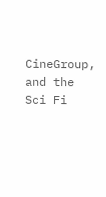CineGroup, and the Sci Fi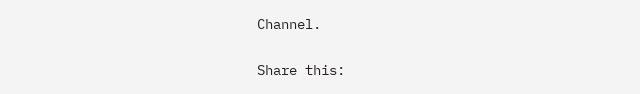Channel.


Share this: